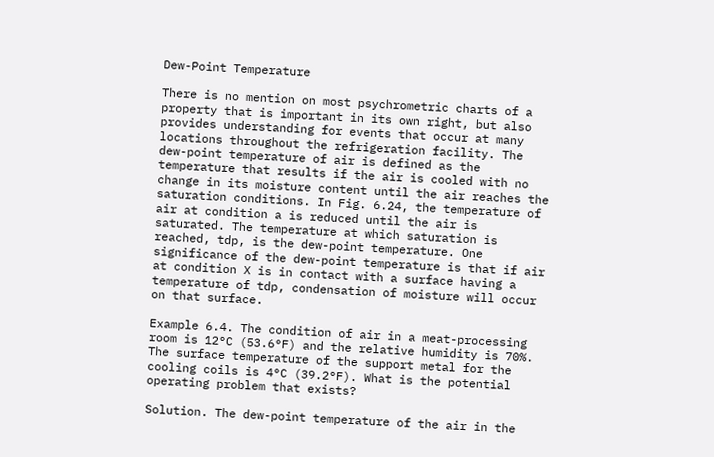Dew-Point Temperature

There is no mention on most psychrometric charts of a property that is important in its own right, but also provides understanding for events that occur at many locations throughout the refrigeration facility. The dew-point temperature of air is defined as the temperature that results if the air is cooled with no change in its moisture content until the air reaches the saturation conditions. In Fig. 6.24, the temperature of air at condition a is reduced until the air is saturated. The temperature at which saturation is reached, tdp, is the dew-point temperature. One significance of the dew-point temperature is that if air at condition X is in contact with a surface having a temperature of tdp, condensation of moisture will occur on that surface.

Example 6.4. The condition of air in a meat-processing room is 12°C (53.6°F) and the relative humidity is 70%. The surface temperature of the support metal for the cooling coils is 4°C (39.2°F). What is the potential operating problem that exists?

Solution. The dew-point temperature of the air in the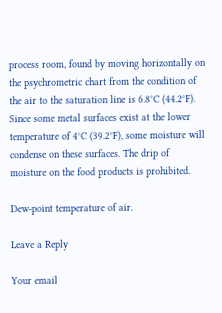process room, found by moving horizontally on the psychrometric chart from the condition of the air to the saturation line is 6.8°C (44.2°F). Since some metal surfaces exist at the lower temperature of 4°C (39.2°F), some moisture will condense on these surfaces. The drip of moisture on the food products is prohibited.

Dew-point temperature of air.

Leave a Reply

Your email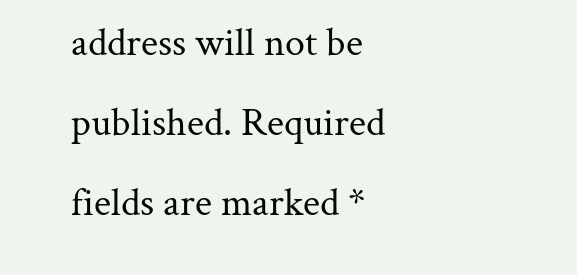address will not be published. Required fields are marked *